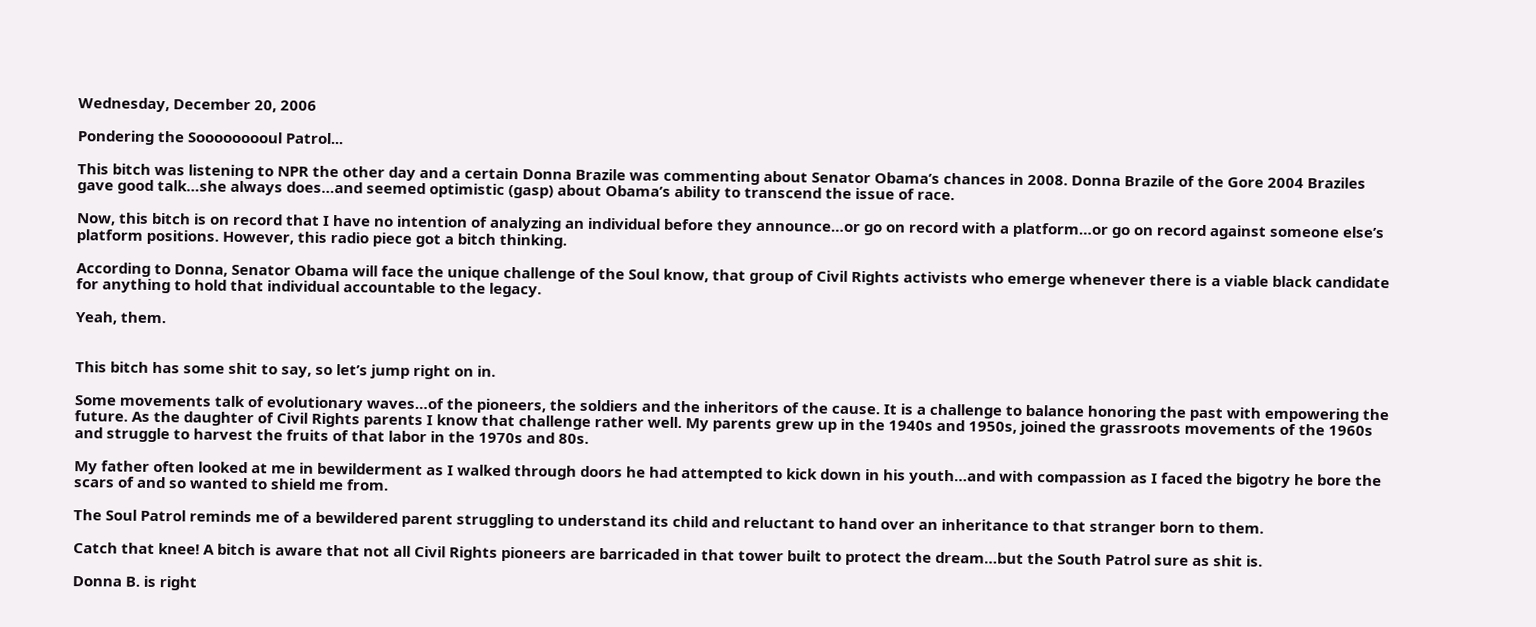Wednesday, December 20, 2006

Pondering the Sooooooooul Patrol...

This bitch was listening to NPR the other day and a certain Donna Brazile was commenting about Senator Obama’s chances in 2008. Donna Brazile of the Gore 2004 Braziles gave good talk…she always does…and seemed optimistic (gasp) about Obama’s ability to transcend the issue of race.

Now, this bitch is on record that I have no intention of analyzing an individual before they announce…or go on record with a platform…or go on record against someone else’s platform positions. However, this radio piece got a bitch thinking.

According to Donna, Senator Obama will face the unique challenge of the Soul know, that group of Civil Rights activists who emerge whenever there is a viable black candidate for anything to hold that individual accountable to the legacy.

Yeah, them.


This bitch has some shit to say, so let’s jump right on in.

Some movements talk of evolutionary waves…of the pioneers, the soldiers and the inheritors of the cause. It is a challenge to balance honoring the past with empowering the future. As the daughter of Civil Rights parents I know that challenge rather well. My parents grew up in the 1940s and 1950s, joined the grassroots movements of the 1960s and struggle to harvest the fruits of that labor in the 1970s and 80s.

My father often looked at me in bewilderment as I walked through doors he had attempted to kick down in his youth…and with compassion as I faced the bigotry he bore the scars of and so wanted to shield me from.

The Soul Patrol reminds me of a bewildered parent struggling to understand its child and reluctant to hand over an inheritance to that stranger born to them.

Catch that knee! A bitch is aware that not all Civil Rights pioneers are barricaded in that tower built to protect the dream…but the South Patrol sure as shit is.

Donna B. is right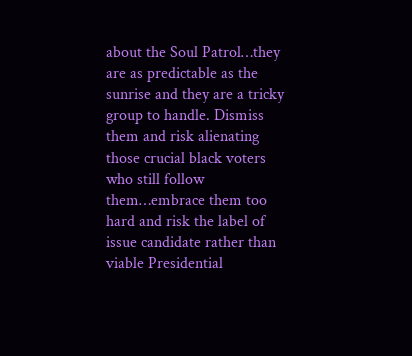about the Soul Patrol…they are as predictable as the sunrise and they are a tricky group to handle. Dismiss them and risk alienating those crucial black voters who still follow them…embrace them too hard and risk the label of issue candidate rather than viable Presidential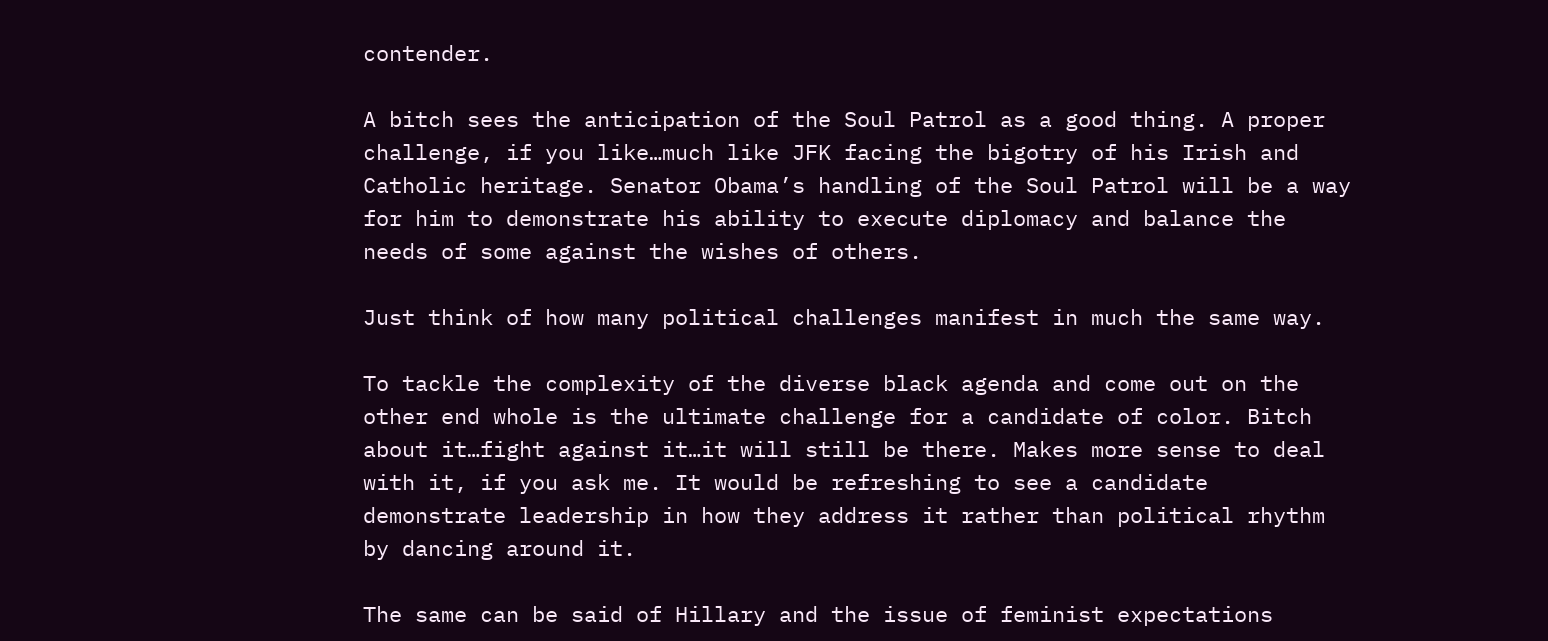contender.

A bitch sees the anticipation of the Soul Patrol as a good thing. A proper challenge, if you like…much like JFK facing the bigotry of his Irish and Catholic heritage. Senator Obama’s handling of the Soul Patrol will be a way for him to demonstrate his ability to execute diplomacy and balance the needs of some against the wishes of others.

Just think of how many political challenges manifest in much the same way.

To tackle the complexity of the diverse black agenda and come out on the other end whole is the ultimate challenge for a candidate of color. Bitch about it…fight against it…it will still be there. Makes more sense to deal with it, if you ask me. It would be refreshing to see a candidate demonstrate leadership in how they address it rather than political rhythm by dancing around it.

The same can be said of Hillary and the issue of feminist expectations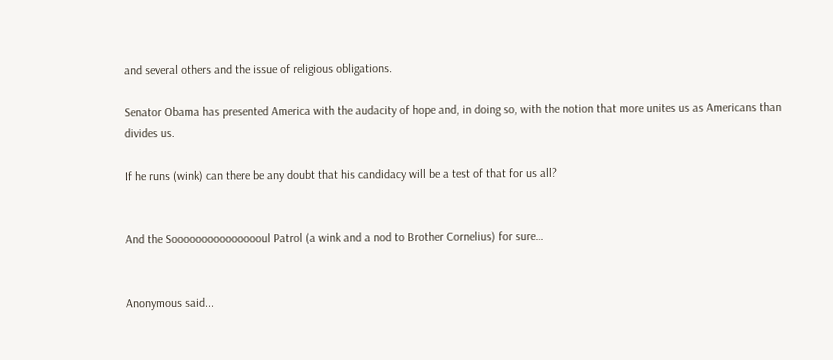and several others and the issue of religious obligations.

Senator Obama has presented America with the audacity of hope and, in doing so, with the notion that more unites us as Americans than divides us.

If he runs (wink) can there be any doubt that his candidacy will be a test of that for us all?


And the Soooooooooooooooul Patrol (a wink and a nod to Brother Cornelius) for sure…


Anonymous said...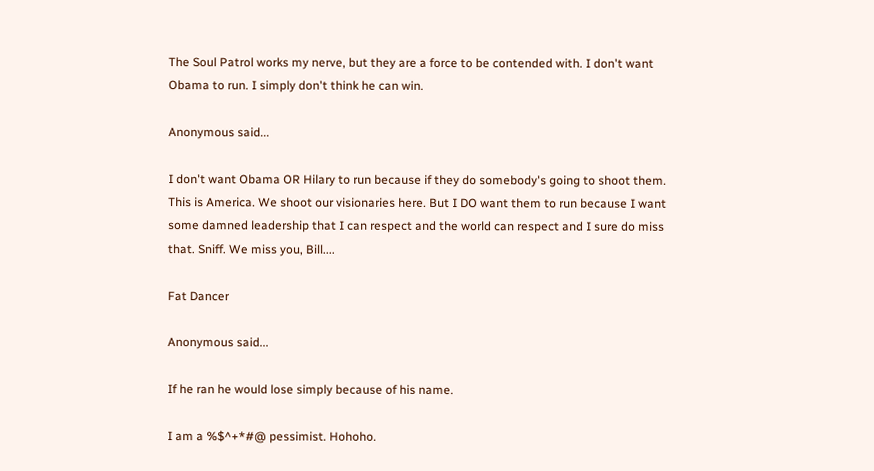The Soul Patrol works my nerve, but they are a force to be contended with. I don't want Obama to run. I simply don't think he can win.

Anonymous said...

I don't want Obama OR Hilary to run because if they do somebody's going to shoot them. This is America. We shoot our visionaries here. But I DO want them to run because I want some damned leadership that I can respect and the world can respect and I sure do miss that. Sniff. We miss you, Bill....

Fat Dancer

Anonymous said...

If he ran he would lose simply because of his name.

I am a %$^+*#@ pessimist. Hohoho.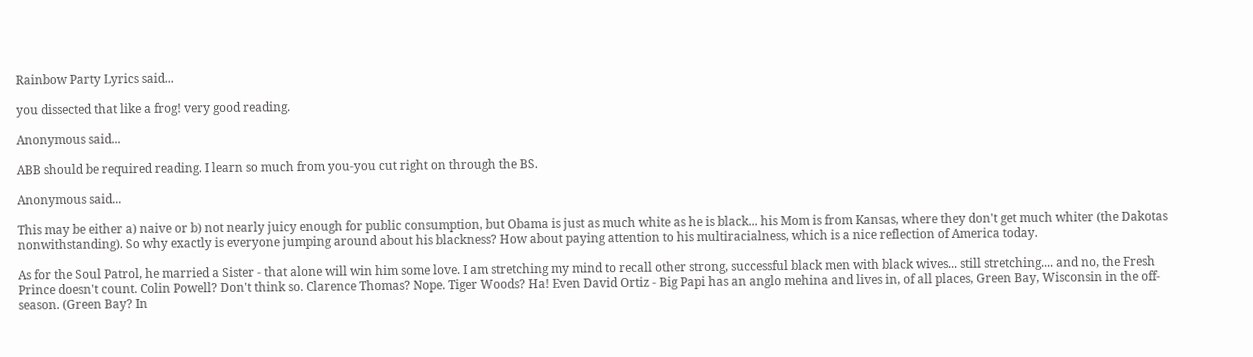Rainbow Party Lyrics said...

you dissected that like a frog! very good reading.

Anonymous said...

ABB should be required reading. I learn so much from you-you cut right on through the BS.

Anonymous said...

This may be either a) naive or b) not nearly juicy enough for public consumption, but Obama is just as much white as he is black... his Mom is from Kansas, where they don't get much whiter (the Dakotas nonwithstanding). So why exactly is everyone jumping around about his blackness? How about paying attention to his multiracialness, which is a nice reflection of America today.

As for the Soul Patrol, he married a Sister - that alone will win him some love. I am stretching my mind to recall other strong, successful black men with black wives... still stretching.... and no, the Fresh Prince doesn't count. Colin Powell? Don't think so. Clarence Thomas? Nope. Tiger Woods? Ha! Even David Ortiz - Big Papi has an anglo mehina and lives in, of all places, Green Bay, Wisconsin in the off-season. (Green Bay? In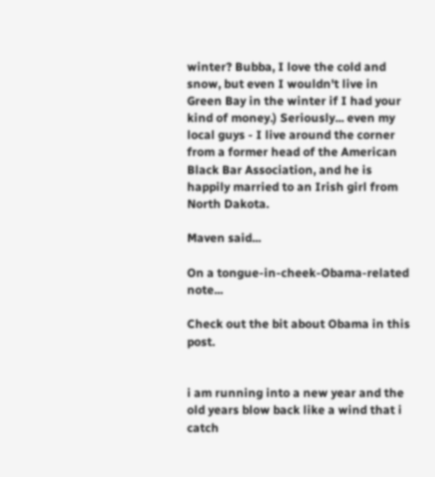winter? Bubba, I love the cold and snow, but even I wouldn't live in Green Bay in the winter if I had your kind of money.) Seriously... even my local guys - I live around the corner from a former head of the American Black Bar Association, and he is happily married to an Irish girl from North Dakota.

Maven said...

On a tongue-in-cheek-Obama-related note...

Check out the bit about Obama in this post.


i am running into a new year and the old years blow back like a wind that i catch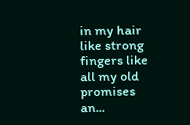in my hair like strong fingers like all my old promises an...